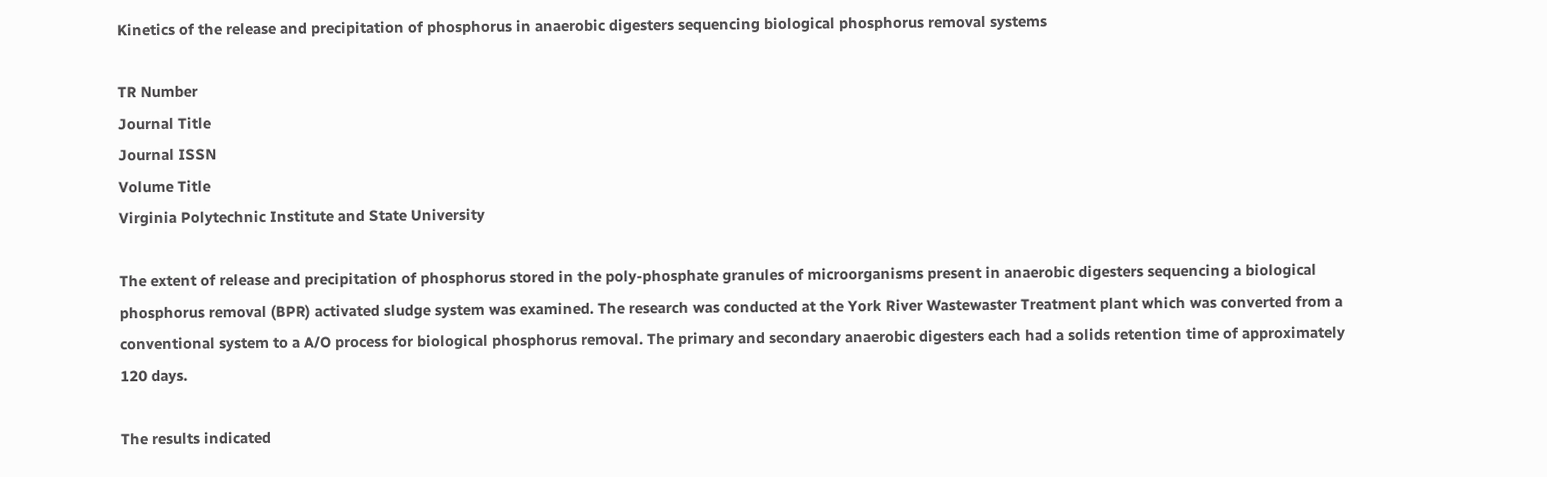Kinetics of the release and precipitation of phosphorus in anaerobic digesters sequencing biological phosphorus removal systems

TR Number
Journal Title
Journal ISSN
Volume Title
Virginia Polytechnic Institute and State University

The extent of release and precipitation of phosphorus stored in the poly-phosphate granules of microorganisms present in anaerobic digesters sequencing a biological phosphorus removal (BPR) activated sludge system was examined. The research was conducted at the York River Wastewaster Treatment plant which was converted from a conventional system to a A/O process for biological phosphorus removal. The primary and secondary anaerobic digesters each had a solids retention time of approximately 120 days.

The results indicated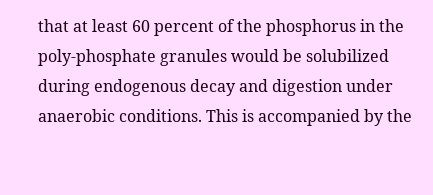that at least 60 percent of the phosphorus in the poly-phosphate granules would be solubilized during endogenous decay and digestion under anaerobic conditions. This is accompanied by the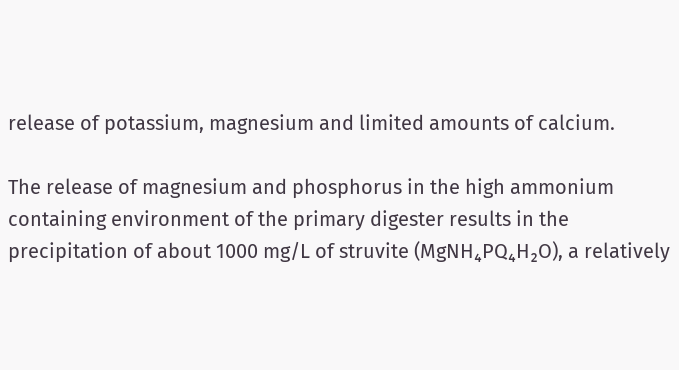release of potassium, magnesium and limited amounts of calcium.

The release of magnesium and phosphorus in the high ammonium containing environment of the primary digester results in the precipitation of about 1000 mg/L of struvite (MgNH₄PQ₄H₂O), a relatively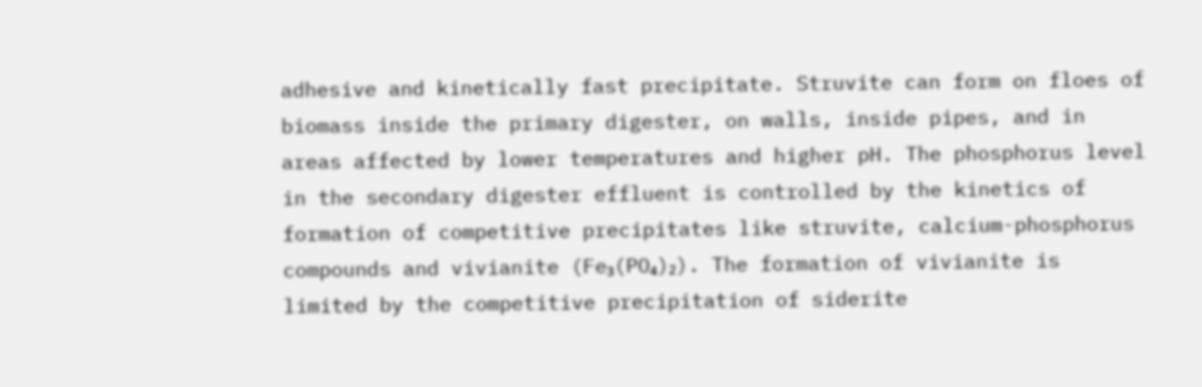adhesive and kinetically fast precipitate. Struvite can form on floes of biomass inside the primary digester, on walls, inside pipes, and in areas affected by lower temperatures and higher pH. The phosphorus level in the secondary digester effluent is controlled by the kinetics of formation of competitive precipitates like struvite, calcium-phosphorus compounds and vivianite (Fe₃(PO₄)₂). The formation of vivianite is limited by the competitive precipitation of siderite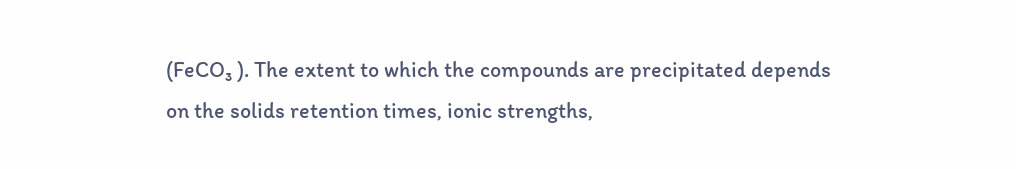(FeCO₃ ). The extent to which the compounds are precipitated depends on the solids retention times, ionic strengths,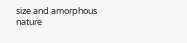size and amorphous nature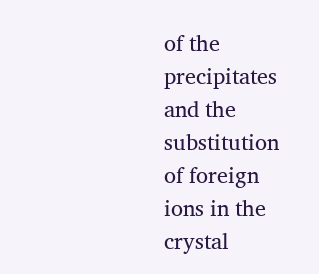of the precipitates and the substitution of foreign ions in the crystal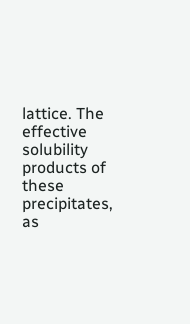lattice. The effective solubility products of these precipitates, as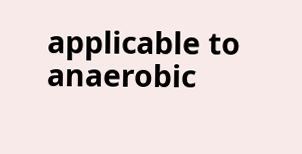applicable to anaerobic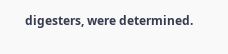digesters, were determined.